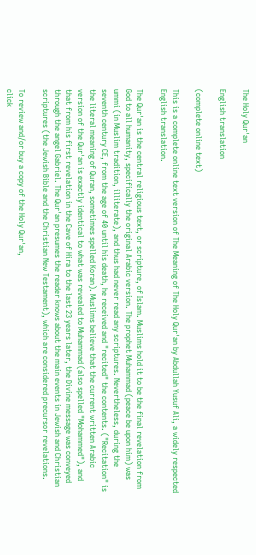The Holy Qur'an

English translation

(complete online text)

This is a complete online text version of The Meaning of The Holy Qur'an by Abdullah Yusuf Ali, a widely respected English translation.

The Qur'an is the central religious text, or scripture, of Islam. Muslims hold it to be the final revelation from God to all humanity, specifically the original Arabic version. The prophet Muhammad (peace be upon him) was ummi (in Muslim tradition, illiterate), and thus had never read any scriptures. Nevertheless, during the seventh century CE, from the age of 40 until his death, he received and "recited" the contents. ("Recitation" is the literal meaning of Quran, sometimes spelled Koran). Muslims believe that the current written Arabic version of the Qur'an is exactly identical to what was revealed to Muhammad (also spelled "Mohammed"), and that from his first revelation in the Cave of Hira to the last 23 years later, the Divine message was conveyed through the angel Gabriel. The Qur'an presumes the reader knows about the main events in Jewish and Christian scriptures (the Jewish Bible and the Christian New Testament), which are considered precursor revelations.

To review and/or buy a copy of the Holy Qur'an,
click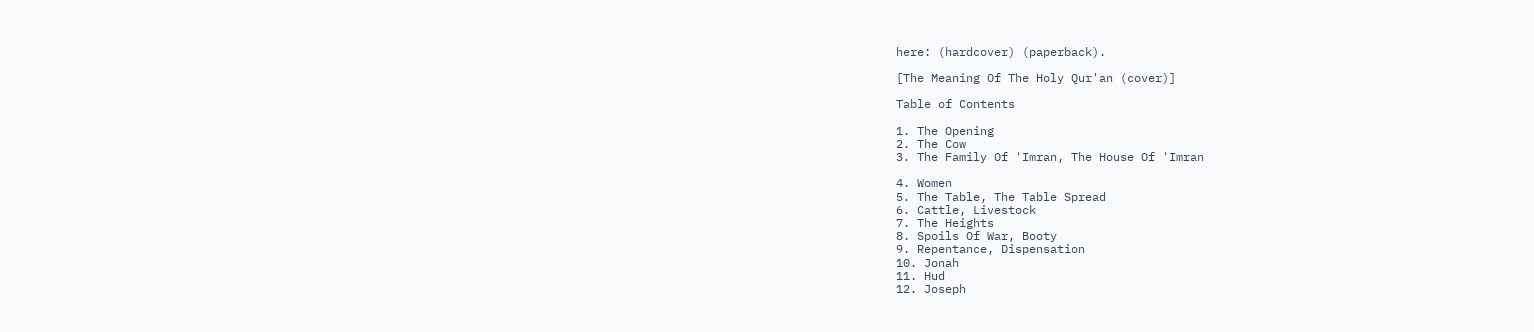here: (hardcover) (paperback).

[The Meaning Of The Holy Qur'an (cover)]

Table of Contents

1. The Opening
2. The Cow
3. The Family Of 'Imran, The House Of 'Imran

4. Women
5. The Table, The Table Spread
6. Cattle, Livestock
7. The Heights
8. Spoils Of War, Booty
9. Repentance, Dispensation
10. Jonah
11. Hud
12. Joseph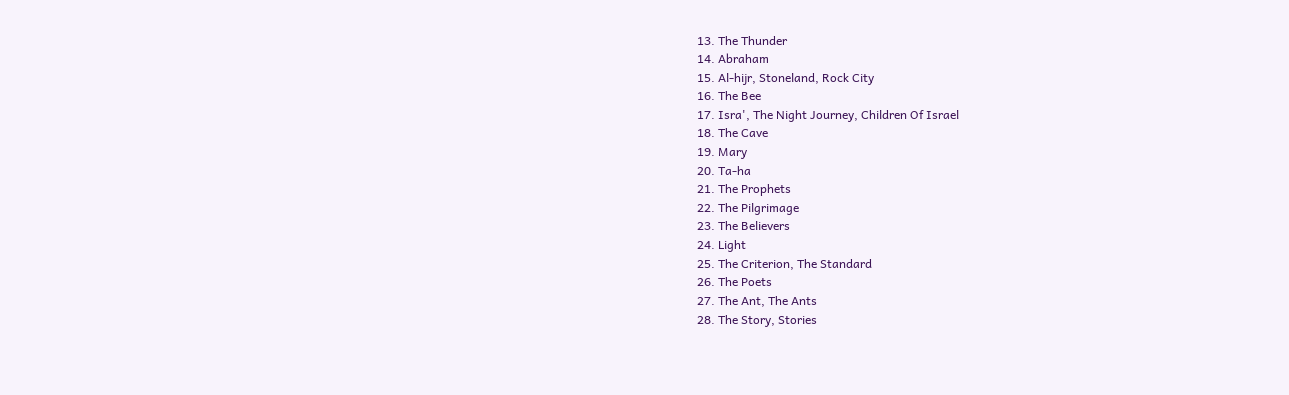13. The Thunder
14. Abraham
15. Al-hijr, Stoneland, Rock City
16. The Bee
17. Isra', The Night Journey, Children Of Israel
18. The Cave
19. Mary
20. Ta-ha
21. The Prophets
22. The Pilgrimage
23. The Believers
24. Light
25. The Criterion, The Standard
26. The Poets
27. The Ant, The Ants
28. The Story, Stories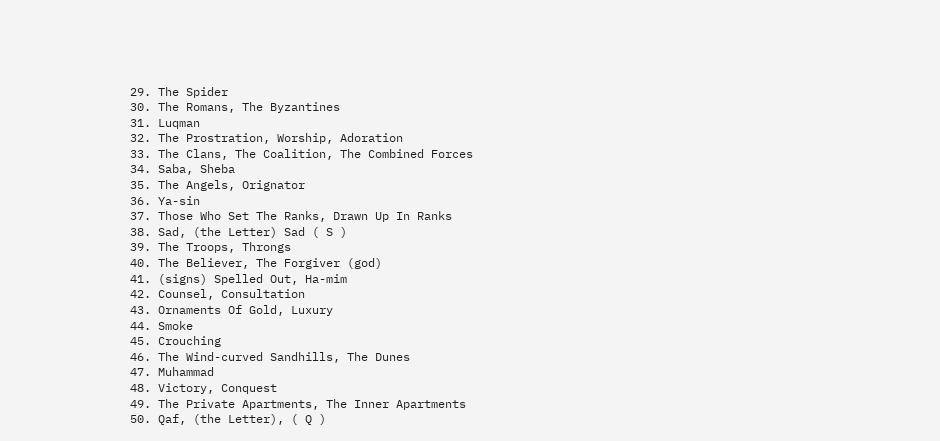29. The Spider
30. The Romans, The Byzantines
31. Luqman
32. The Prostration, Worship, Adoration
33. The Clans, The Coalition, The Combined Forces
34. Saba, Sheba
35. The Angels, Orignator
36. Ya-sin
37. Those Who Set The Ranks, Drawn Up In Ranks
38. Sad, (the Letter) Sad ( S )
39. The Troops, Throngs
40. The Believer, The Forgiver (god)
41. (signs) Spelled Out, Ha-mim
42. Counsel, Consultation
43. Ornaments Of Gold, Luxury
44. Smoke
45. Crouching
46. The Wind-curved Sandhills, The Dunes
47. Muhammad
48. Victory, Conquest
49. The Private Apartments, The Inner Apartments
50. Qaf, (the Letter), ( Q )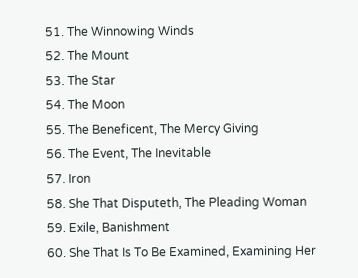51. The Winnowing Winds
52. The Mount
53. The Star
54. The Moon
55. The Beneficent, The Mercy Giving
56. The Event, The Inevitable
57. Iron
58. She That Disputeth, The Pleading Woman
59. Exile, Banishment
60. She That Is To Be Examined, Examining Her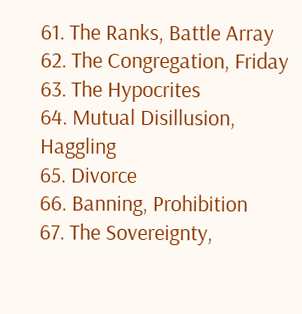61. The Ranks, Battle Array
62. The Congregation, Friday
63. The Hypocrites
64. Mutual Disillusion, Haggling
65. Divorce
66. Banning, Prohibition
67. The Sovereignty,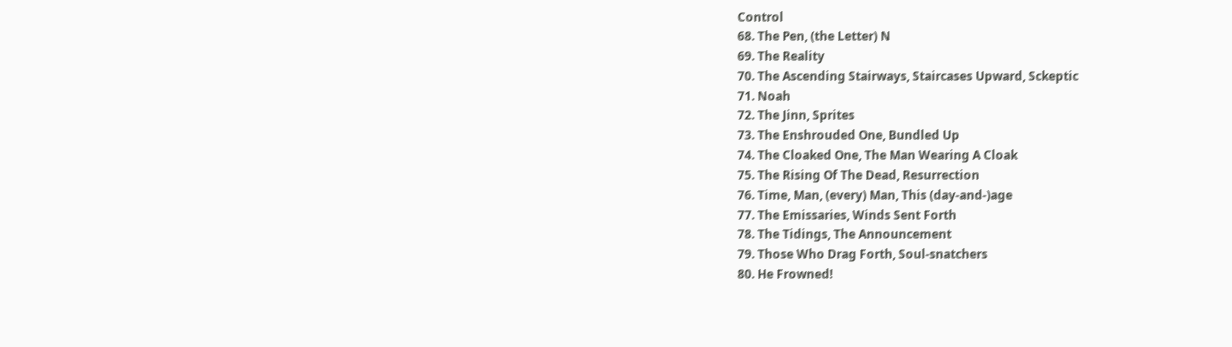Control
68. The Pen, (the Letter) N
69. The Reality
70. The Ascending Stairways, Staircases Upward, Sckeptic
71. Noah
72. The Jinn, Sprites
73. The Enshrouded One, Bundled Up
74. The Cloaked One, The Man Wearing A Cloak
75. The Rising Of The Dead, Resurrection
76. Time, Man, (every) Man, This (day-and-)age
77. The Emissaries, Winds Sent Forth
78. The Tidings, The Announcement
79. Those Who Drag Forth, Soul-snatchers
80. He Frowned!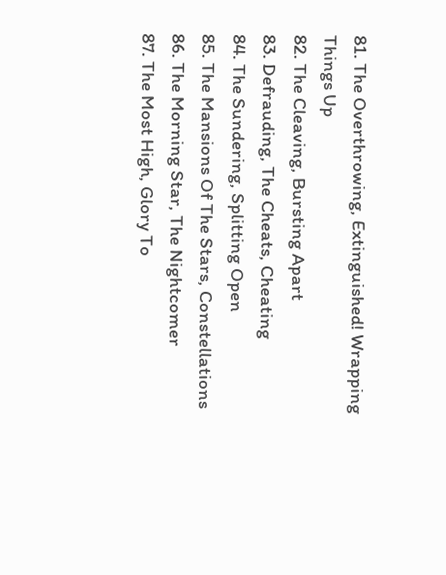81. The Overthrowing, Extinguished! Wrapping Things Up
82. The Cleaving, Bursting Apart
83. Defrauding, The Cheats, Cheating
84. The Sundering, Splitting Open
85. The Mansions Of The Stars, Constellations
86. The Morning Star, The Nightcomer
87. The Most High, Glory To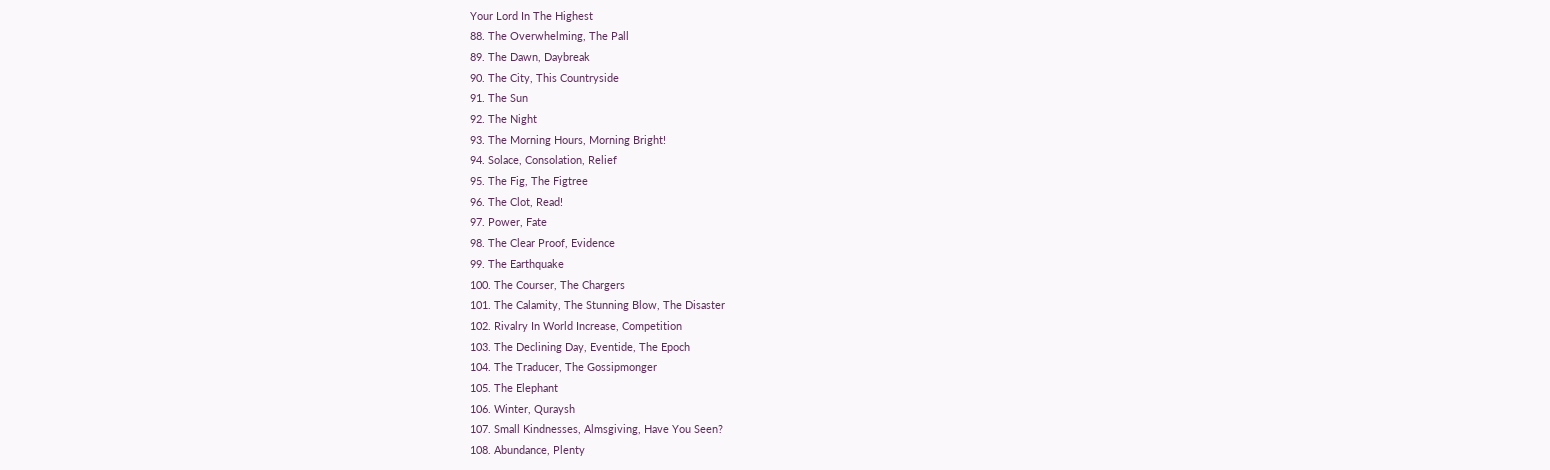Your Lord In The Highest
88. The Overwhelming, The Pall
89. The Dawn, Daybreak
90. The City, This Countryside
91. The Sun
92. The Night
93. The Morning Hours, Morning Bright!
94. Solace, Consolation, Relief
95. The Fig, The Figtree
96. The Clot, Read!
97. Power, Fate
98. The Clear Proof, Evidence
99. The Earthquake
100. The Courser, The Chargers
101. The Calamity, The Stunning Blow, The Disaster
102. Rivalry In World Increase, Competition
103. The Declining Day, Eventide, The Epoch
104. The Traducer, The Gossipmonger
105. The Elephant
106. Winter, Quraysh
107. Small Kindnesses, Almsgiving, Have You Seen?
108. Abundance, Plenty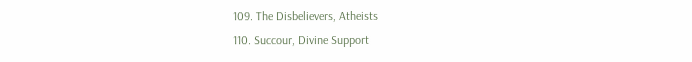109. The Disbelievers, Atheists
110. Succour, Divine Support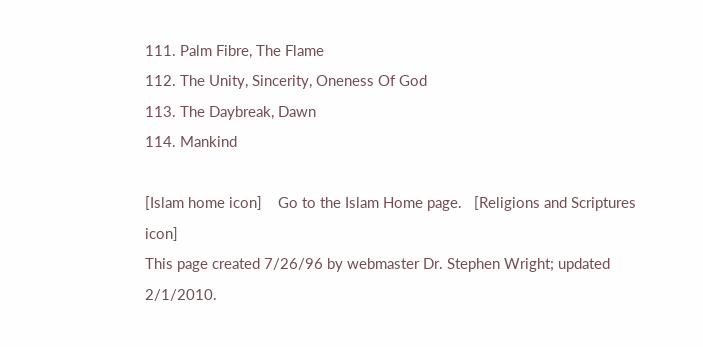111. Palm Fibre, The Flame
112. The Unity, Sincerity, Oneness Of God
113. The Daybreak, Dawn
114. Mankind

[Islam home icon]    Go to the Islam Home page.   [Religions and Scriptures icon]
This page created 7/26/96 by webmaster Dr. Stephen Wright; updated 2/1/2010.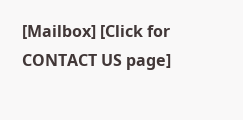[Mailbox] [Click for CONTACT US page]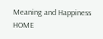Meaning and Happiness HOME